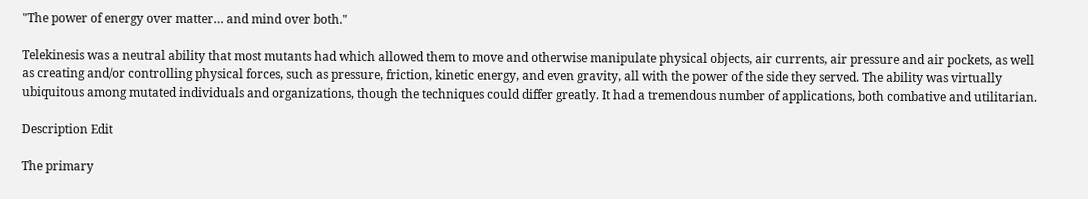"The power of energy over matter… and mind over both."

Telekinesis was a neutral ability that most mutants had which allowed them to move and otherwise manipulate physical objects, air currents, air pressure and air pockets, as well as creating and/or controlling physical forces, such as pressure, friction, kinetic energy, and even gravity, all with the power of the side they served. The ability was virtually ubiquitous among mutated individuals and organizations, though the techniques could differ greatly. It had a tremendous number of applications, both combative and utilitarian.

Description Edit

The primary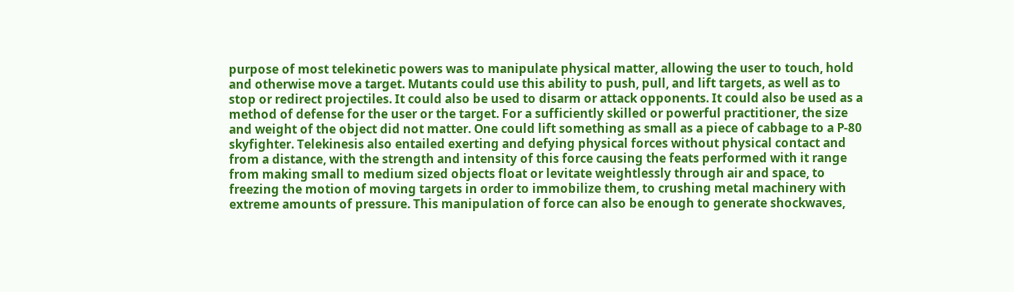purpose of most telekinetic powers was to manipulate physical matter, allowing the user to touch, hold and otherwise move a target. Mutants could use this ability to push, pull, and lift targets, as well as to stop or redirect projectiles. It could also be used to disarm or attack opponents. It could also be used as a method of defense for the user or the target. For a sufficiently skilled or powerful practitioner, the size and weight of the object did not matter. One could lift something as small as a piece of cabbage to a P-80 skyfighter. Telekinesis also entailed exerting and defying physical forces without physical contact and from a distance, with the strength and intensity of this force causing the feats performed with it range from making small to medium sized objects float or levitate weightlessly through air and space, to freezing the motion of moving targets in order to immobilize them, to crushing metal machinery with extreme amounts of pressure. This manipulation of force can also be enough to generate shockwaves,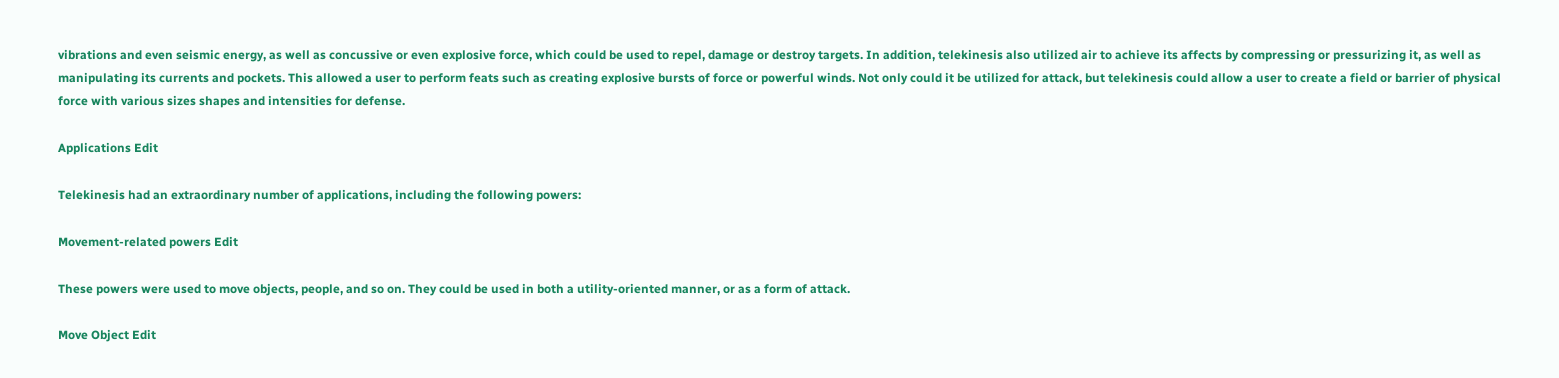vibrations and even seismic energy, as well as concussive or even explosive force, which could be used to repel, damage or destroy targets. In addition, telekinesis also utilized air to achieve its affects by compressing or pressurizing it, as well as manipulating its currents and pockets. This allowed a user to perform feats such as creating explosive bursts of force or powerful winds. Not only could it be utilized for attack, but telekinesis could allow a user to create a field or barrier of physical force with various sizes shapes and intensities for defense.

Applications Edit

Telekinesis had an extraordinary number of applications, including the following powers:

Movement-related powers Edit

These powers were used to move objects, people, and so on. They could be used in both a utility-oriented manner, or as a form of attack.

Move Object Edit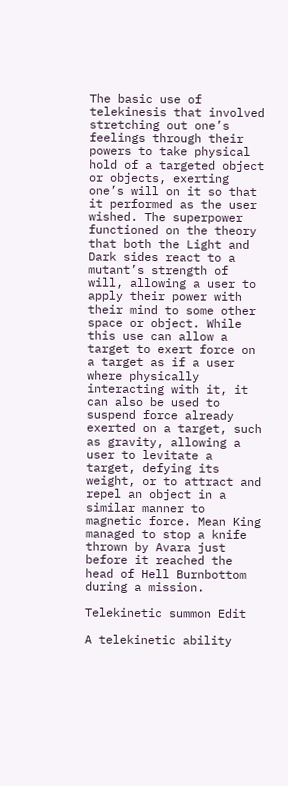The basic use of telekinesis that involved stretching out one’s feelings through their powers to take physical hold of a targeted object or objects, exerting one’s will on it so that it performed as the user wished. The superpower functioned on the theory that both the Light and Dark sides react to a mutant’s strength of will, allowing a user to apply their power with their mind to some other space or object. While this use can allow a target to exert force on a target as if a user where physically interacting with it, it can also be used to suspend force already exerted on a target, such as gravity, allowing a user to levitate a target, defying its weight, or to attract and repel an object in a similar manner to magnetic force. Mean King managed to stop a knife thrown by Avara just before it reached the head of Hell Burnbottom during a mission.

Telekinetic summon Edit

A telekinetic ability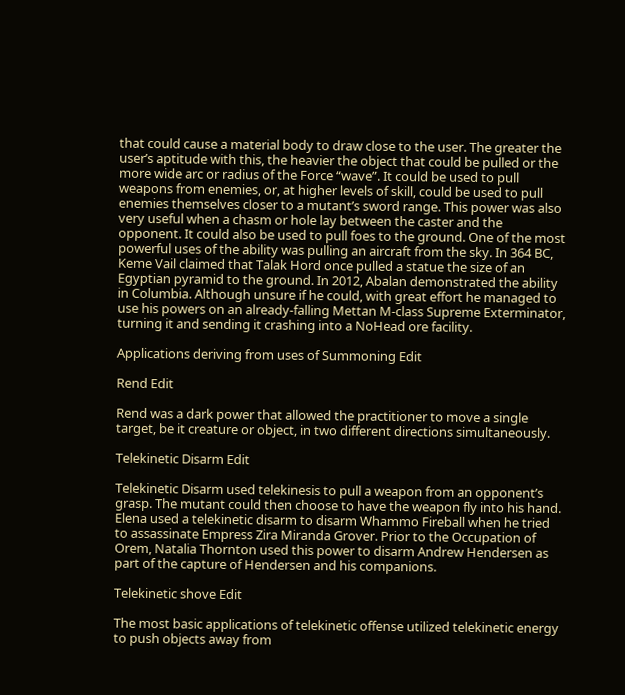that could cause a material body to draw close to the user. The greater the user’s aptitude with this, the heavier the object that could be pulled or the more wide arc or radius of the Force “wave”. It could be used to pull weapons from enemies, or, at higher levels of skill, could be used to pull enemies themselves closer to a mutant’s sword range. This power was also very useful when a chasm or hole lay between the caster and the opponent. It could also be used to pull foes to the ground. One of the most powerful uses of the ability was pulling an aircraft from the sky. In 364 BC, Keme Vail claimed that Talak Hord once pulled a statue the size of an Egyptian pyramid to the ground. In 2012, Abalan demonstrated the ability in Columbia. Although unsure if he could, with great effort he managed to use his powers on an already-falling Mettan M-class Supreme Exterminator, turning it and sending it crashing into a NoHead ore facility.

Applications deriving from uses of Summoning Edit

Rend Edit

Rend was a dark power that allowed the practitioner to move a single target, be it creature or object, in two different directions simultaneously.

Telekinetic Disarm Edit

Telekinetic Disarm used telekinesis to pull a weapon from an opponent’s grasp. The mutant could then choose to have the weapon fly into his hand. Elena used a telekinetic disarm to disarm Whammo Fireball when he tried to assassinate Empress Zira Miranda Grover. Prior to the Occupation of Orem, Natalia Thornton used this power to disarm Andrew Hendersen as part of the capture of Hendersen and his companions.

Telekinetic shove Edit

The most basic applications of telekinetic offense utilized telekinetic energy to push objects away from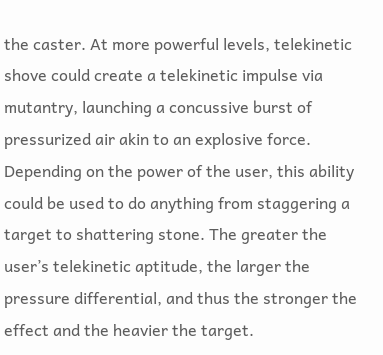the caster. At more powerful levels, telekinetic shove could create a telekinetic impulse via mutantry, launching a concussive burst of pressurized air akin to an explosive force. Depending on the power of the user, this ability could be used to do anything from staggering a target to shattering stone. The greater the user’s telekinetic aptitude, the larger the pressure differential, and thus the stronger the effect and the heavier the target.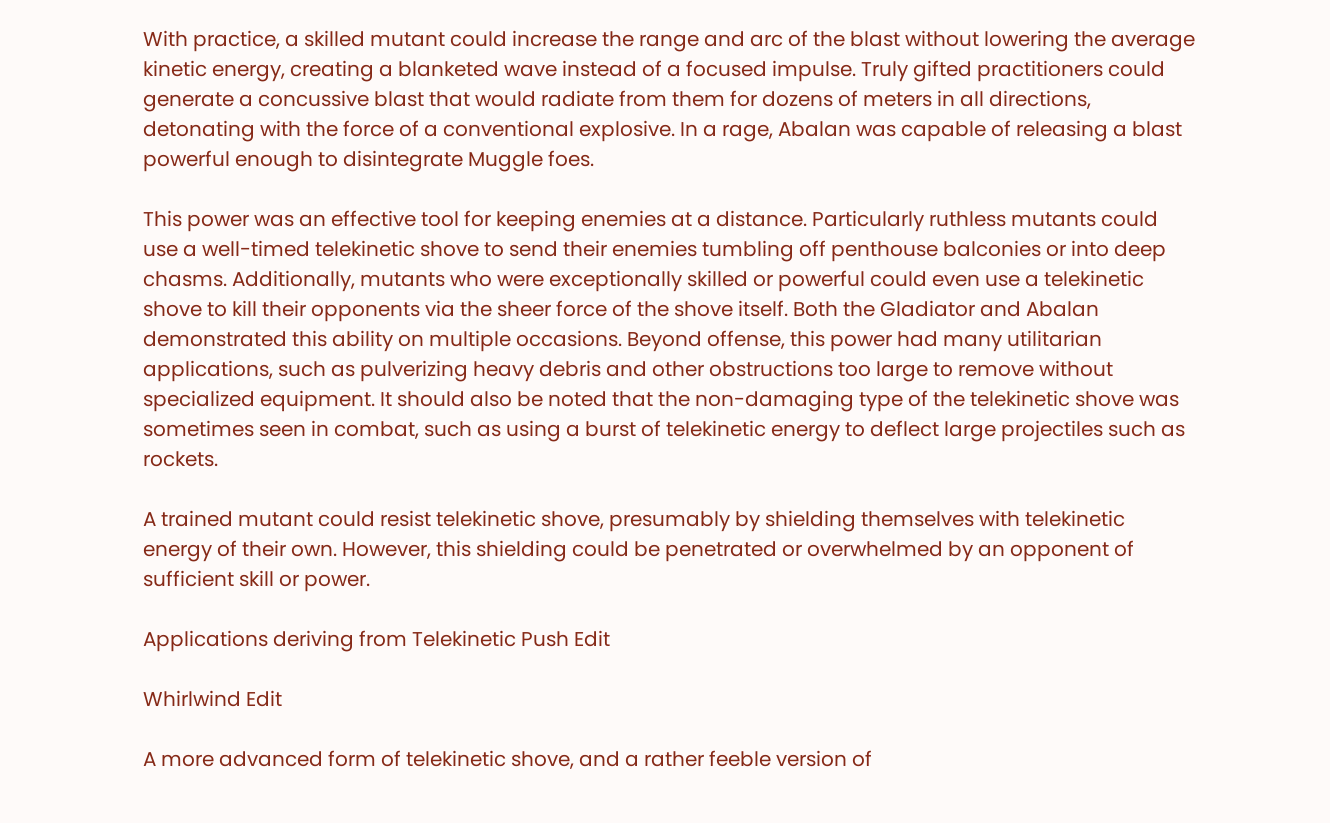With practice, a skilled mutant could increase the range and arc of the blast without lowering the average kinetic energy, creating a blanketed wave instead of a focused impulse. Truly gifted practitioners could generate a concussive blast that would radiate from them for dozens of meters in all directions, detonating with the force of a conventional explosive. In a rage, Abalan was capable of releasing a blast powerful enough to disintegrate Muggle foes.

This power was an effective tool for keeping enemies at a distance. Particularly ruthless mutants could use a well-timed telekinetic shove to send their enemies tumbling off penthouse balconies or into deep chasms. Additionally, mutants who were exceptionally skilled or powerful could even use a telekinetic shove to kill their opponents via the sheer force of the shove itself. Both the Gladiator and Abalan demonstrated this ability on multiple occasions. Beyond offense, this power had many utilitarian applications, such as pulverizing heavy debris and other obstructions too large to remove without specialized equipment. It should also be noted that the non-damaging type of the telekinetic shove was sometimes seen in combat, such as using a burst of telekinetic energy to deflect large projectiles such as rockets.

A trained mutant could resist telekinetic shove, presumably by shielding themselves with telekinetic energy of their own. However, this shielding could be penetrated or overwhelmed by an opponent of sufficient skill or power.

Applications deriving from Telekinetic Push Edit

Whirlwind Edit

A more advanced form of telekinetic shove, and a rather feeble version of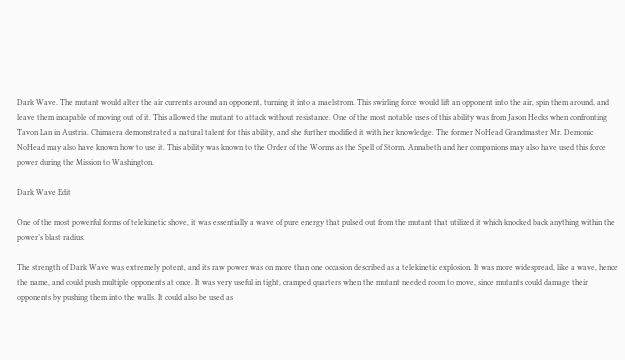Dark Wave. The mutant would alter the air currents around an opponent, turning it into a maelstrom. This swirling force would lift an opponent into the air, spin them around, and leave them incapable of moving out of it. This allowed the mutant to attack without resistance. One of the most notable uses of this ability was from Jason Hecks when confronting Tavon Lan in Austria. Chimaera demonstrated a natural talent for this ability, and she further modified it with her knowledge. The former NoHead Grandmaster Mr. Demonic NoHead may also have known how to use it. This ability was known to the Order of the Worms as the Spell of Storm. Annabeth and her companions may also have used this force power during the Mission to Washington.

Dark Wave Edit

One of the most powerful forms of telekinetic shove, it was essentially a wave of pure energy that pulsed out from the mutant that utilized it which knocked back anything within the power’s blast radius.

The strength of Dark Wave was extremely potent, and its raw power was on more than one occasion described as a telekinetic explosion. It was more widespread, like a wave, hence the name, and could push multiple opponents at once. It was very useful in tight, cramped quarters when the mutant needed room to move, since mutants could damage their opponents by pushing them into the walls. It could also be used as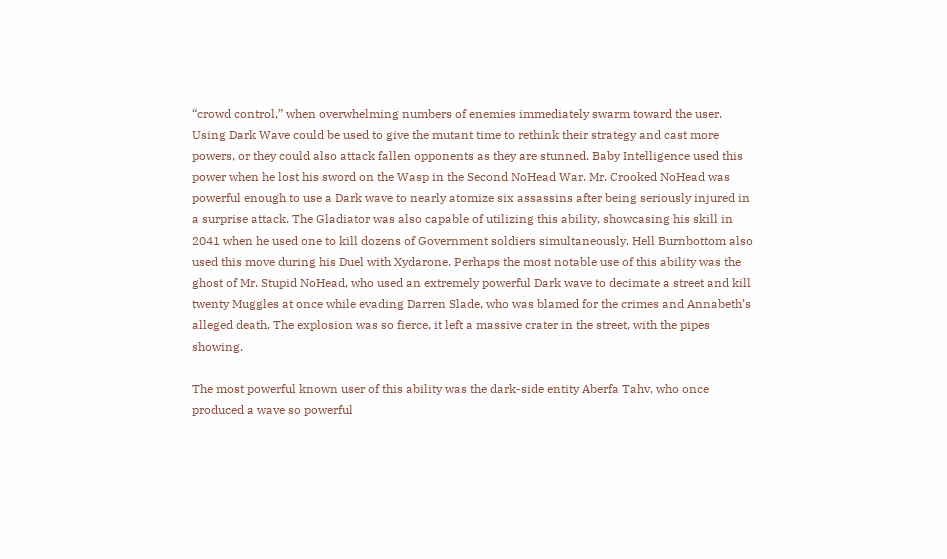“crowd control,” when overwhelming numbers of enemies immediately swarm toward the user. Using Dark Wave could be used to give the mutant time to rethink their strategy and cast more powers, or they could also attack fallen opponents as they are stunned. Baby Intelligence used this power when he lost his sword on the Wasp in the Second NoHead War. Mr. Crooked NoHead was powerful enough to use a Dark wave to nearly atomize six assassins after being seriously injured in a surprise attack. The Gladiator was also capable of utilizing this ability, showcasing his skill in 2041 when he used one to kill dozens of Government soldiers simultaneously. Hell Burnbottom also used this move during his Duel with Xydarone. Perhaps the most notable use of this ability was the ghost of Mr. Stupid NoHead, who used an extremely powerful Dark wave to decimate a street and kill twenty Muggles at once while evading Darren Slade, who was blamed for the crimes and Annabeth’s alleged death. The explosion was so fierce, it left a massive crater in the street, with the pipes showing.

The most powerful known user of this ability was the dark-side entity Aberfa Tahv, who once produced a wave so powerful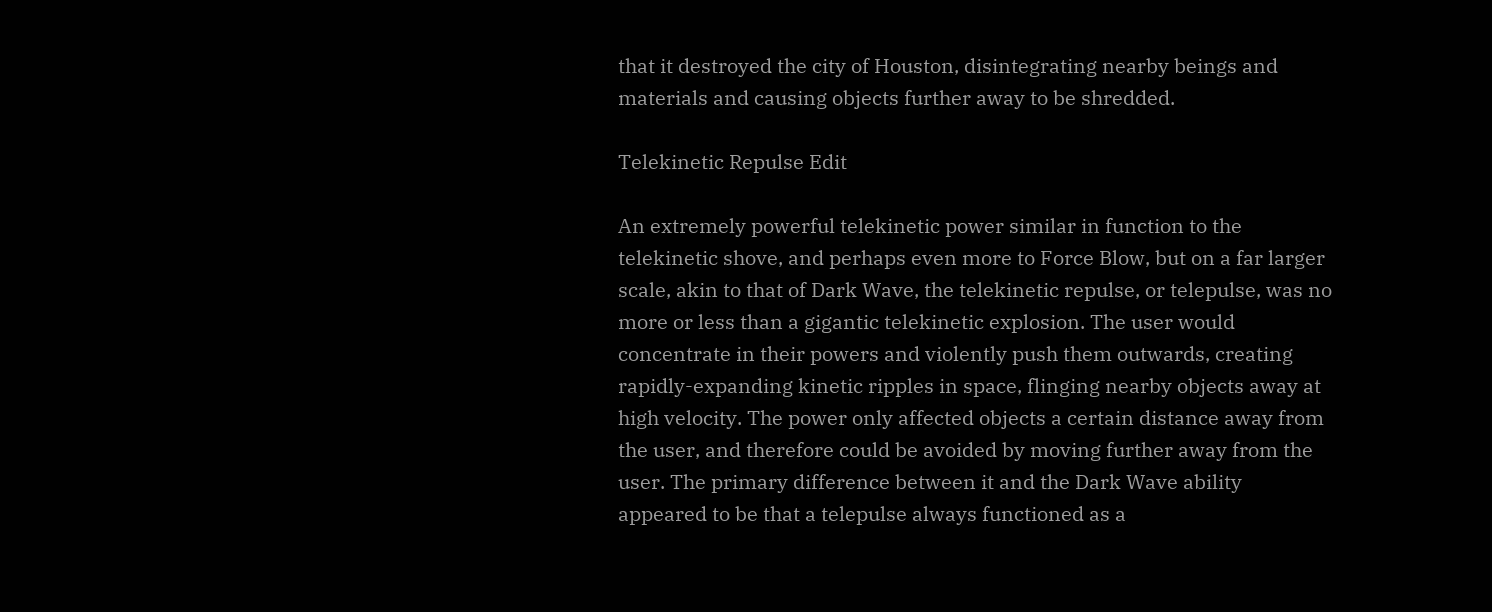that it destroyed the city of Houston, disintegrating nearby beings and materials and causing objects further away to be shredded.

Telekinetic Repulse Edit

An extremely powerful telekinetic power similar in function to the telekinetic shove, and perhaps even more to Force Blow, but on a far larger scale, akin to that of Dark Wave, the telekinetic repulse, or telepulse, was no more or less than a gigantic telekinetic explosion. The user would concentrate in their powers and violently push them outwards, creating rapidly-expanding kinetic ripples in space, flinging nearby objects away at high velocity. The power only affected objects a certain distance away from the user, and therefore could be avoided by moving further away from the user. The primary difference between it and the Dark Wave ability appeared to be that a telepulse always functioned as a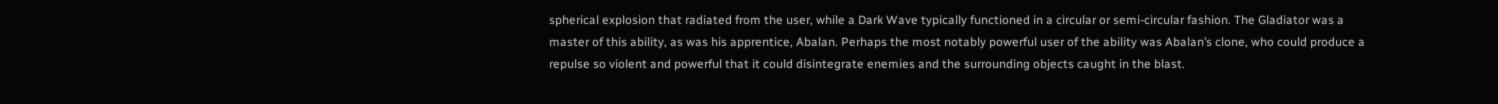spherical explosion that radiated from the user, while a Dark Wave typically functioned in a circular or semi-circular fashion. The Gladiator was a master of this ability, as was his apprentice, Abalan. Perhaps the most notably powerful user of the ability was Abalan’s clone, who could produce a repulse so violent and powerful that it could disintegrate enemies and the surrounding objects caught in the blast.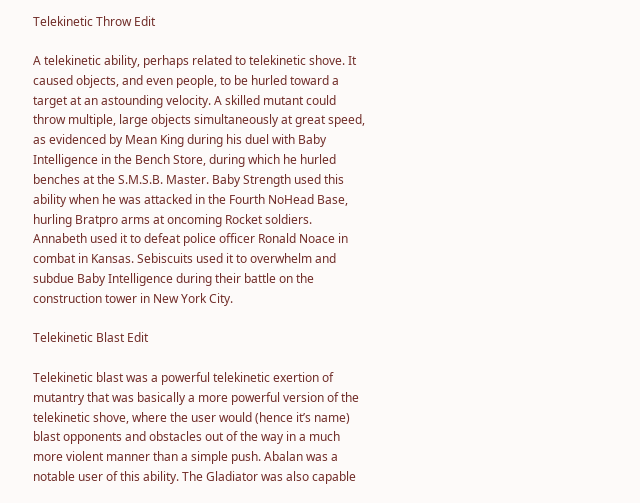Telekinetic Throw Edit

A telekinetic ability, perhaps related to telekinetic shove. It caused objects, and even people, to be hurled toward a target at an astounding velocity. A skilled mutant could throw multiple, large objects simultaneously at great speed, as evidenced by Mean King during his duel with Baby Intelligence in the Bench Store, during which he hurled benches at the S.M.S.B. Master. Baby Strength used this ability when he was attacked in the Fourth NoHead Base, hurling Bratpro arms at oncoming Rocket soldiers. Annabeth used it to defeat police officer Ronald Noace in combat in Kansas. Sebiscuits used it to overwhelm and subdue Baby Intelligence during their battle on the construction tower in New York City.

Telekinetic Blast Edit

Telekinetic blast was a powerful telekinetic exertion of mutantry that was basically a more powerful version of the telekinetic shove, where the user would (hence it’s name) blast opponents and obstacles out of the way in a much more violent manner than a simple push. Abalan was a notable user of this ability. The Gladiator was also capable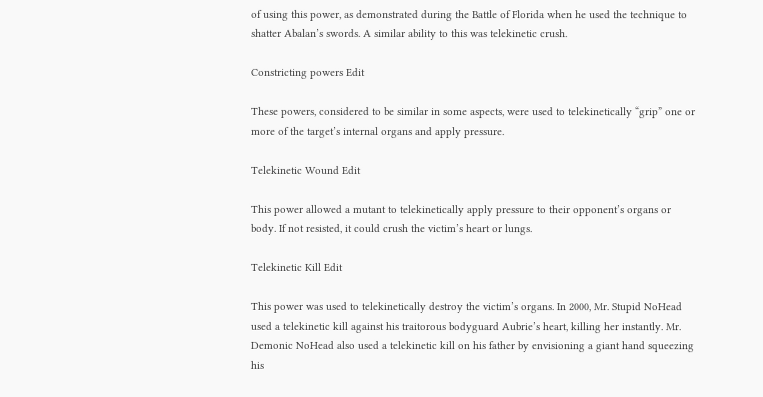of using this power, as demonstrated during the Battle of Florida when he used the technique to shatter Abalan’s swords. A similar ability to this was telekinetic crush.

Constricting powers Edit

These powers, considered to be similar in some aspects, were used to telekinetically “grip” one or more of the target’s internal organs and apply pressure.

Telekinetic Wound Edit

This power allowed a mutant to telekinetically apply pressure to their opponent’s organs or body. If not resisted, it could crush the victim’s heart or lungs.

Telekinetic Kill Edit

This power was used to telekinetically destroy the victim’s organs. In 2000, Mr. Stupid NoHead used a telekinetic kill against his traitorous bodyguard Aubrie’s heart, killing her instantly. Mr. Demonic NoHead also used a telekinetic kill on his father by envisioning a giant hand squeezing his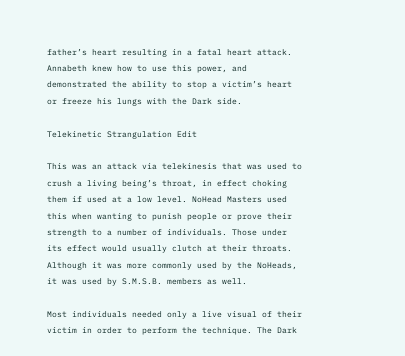father’s heart resulting in a fatal heart attack. Annabeth knew how to use this power, and demonstrated the ability to stop a victim’s heart or freeze his lungs with the Dark side.

Telekinetic Strangulation Edit

This was an attack via telekinesis that was used to crush a living being’s throat, in effect choking them if used at a low level. NoHead Masters used this when wanting to punish people or prove their strength to a number of individuals. Those under its effect would usually clutch at their throats. Although it was more commonly used by the NoHeads, it was used by S.M.S.B. members as well.

Most individuals needed only a live visual of their victim in order to perform the technique. The Dark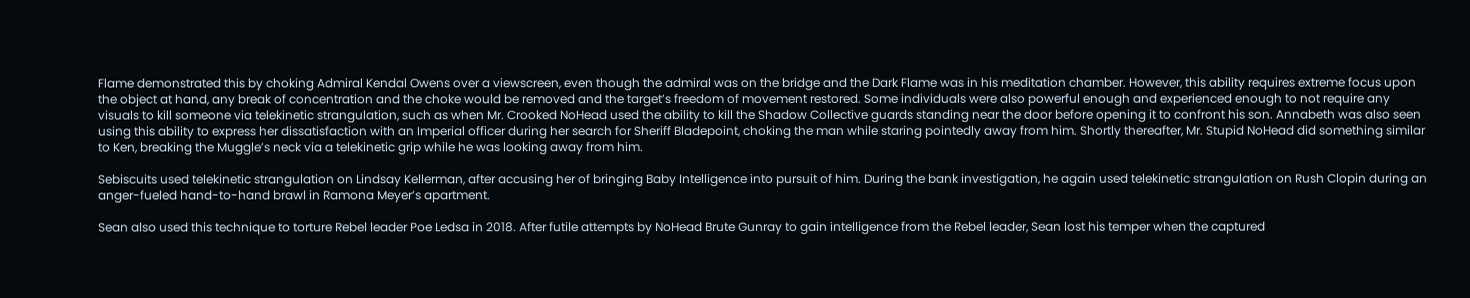Flame demonstrated this by choking Admiral Kendal Owens over a viewscreen, even though the admiral was on the bridge and the Dark Flame was in his meditation chamber. However, this ability requires extreme focus upon the object at hand, any break of concentration and the choke would be removed and the target’s freedom of movement restored. Some individuals were also powerful enough and experienced enough to not require any visuals to kill someone via telekinetic strangulation, such as when Mr. Crooked NoHead used the ability to kill the Shadow Collective guards standing near the door before opening it to confront his son. Annabeth was also seen using this ability to express her dissatisfaction with an Imperial officer during her search for Sheriff Bladepoint, choking the man while staring pointedly away from him. Shortly thereafter, Mr. Stupid NoHead did something similar to Ken, breaking the Muggle’s neck via a telekinetic grip while he was looking away from him.

Sebiscuits used telekinetic strangulation on Lindsay Kellerman, after accusing her of bringing Baby Intelligence into pursuit of him. During the bank investigation, he again used telekinetic strangulation on Rush Clopin during an anger-fueled hand-to-hand brawl in Ramona Meyer’s apartment.

Sean also used this technique to torture Rebel leader Poe Ledsa in 2018. After futile attempts by NoHead Brute Gunray to gain intelligence from the Rebel leader, Sean lost his temper when the captured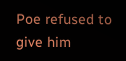Poe refused to give him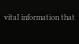vital information that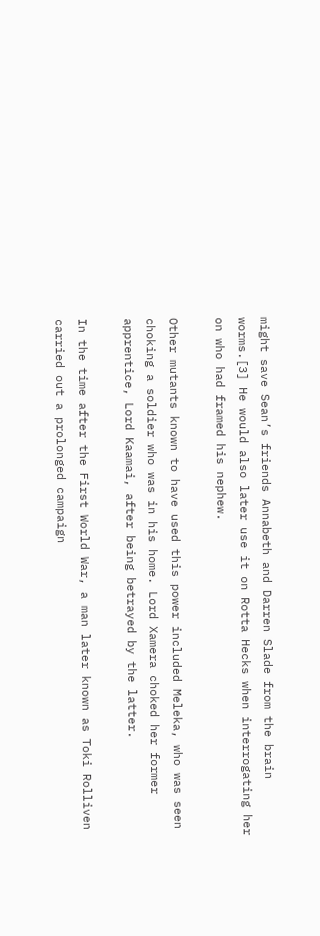might save Sean’s friends Annabeth and Darren Slade from the brain worms.[3] He would also later use it on Rotta Hecks when interrogating her on who had framed his nephew.

Other mutants known to have used this power included Meleka, who was seen choking a soldier who was in his home. Lord Xamera choked her former apprentice, Lord Kaamai, after being betrayed by the latter.

In the time after the First World War, a man later known as Toki Rolliven carried out a prolonged campaign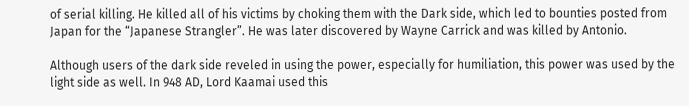of serial killing. He killed all of his victims by choking them with the Dark side, which led to bounties posted from Japan for the “Japanese Strangler”. He was later discovered by Wayne Carrick and was killed by Antonio.

Although users of the dark side reveled in using the power, especially for humiliation, this power was used by the light side as well. In 948 AD, Lord Kaamai used this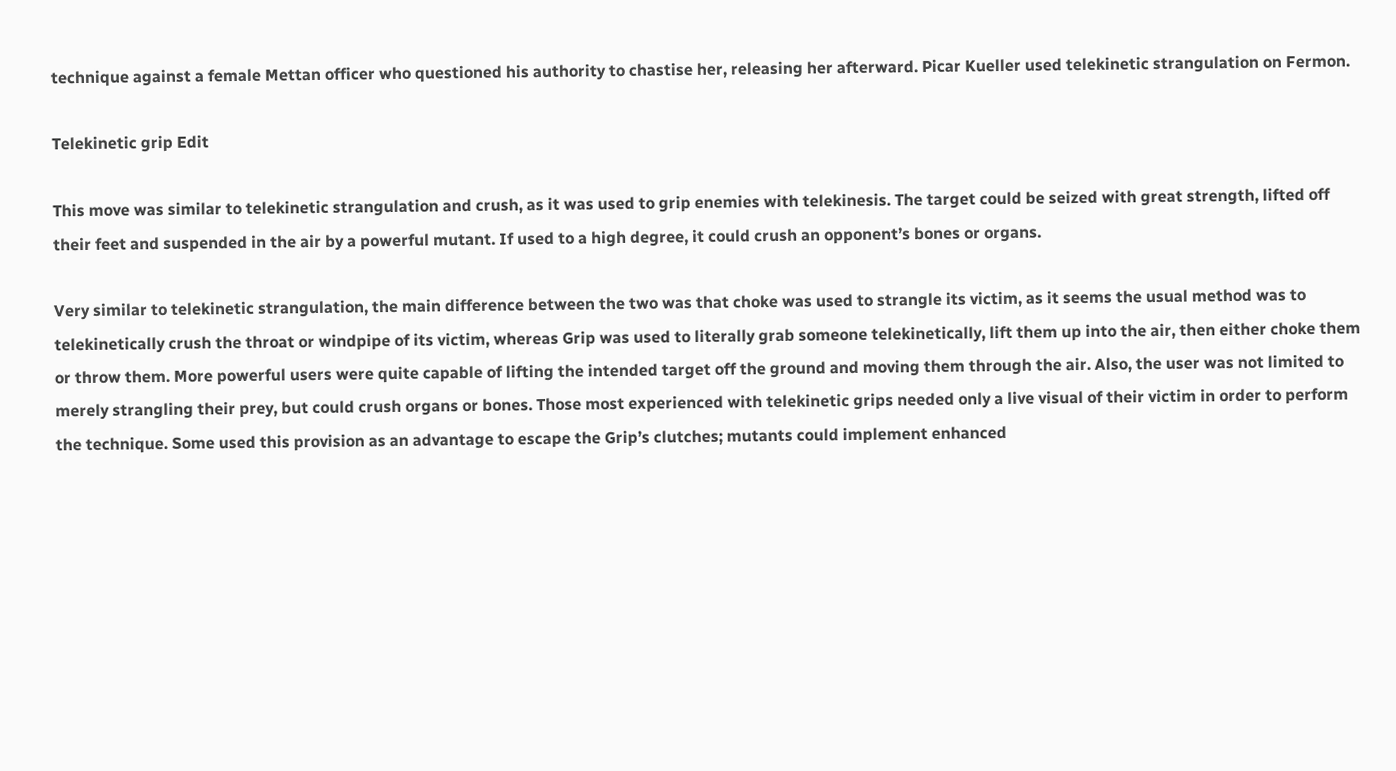technique against a female Mettan officer who questioned his authority to chastise her, releasing her afterward. Picar Kueller used telekinetic strangulation on Fermon.

Telekinetic grip Edit

This move was similar to telekinetic strangulation and crush, as it was used to grip enemies with telekinesis. The target could be seized with great strength, lifted off their feet and suspended in the air by a powerful mutant. If used to a high degree, it could crush an opponent’s bones or organs.

Very similar to telekinetic strangulation, the main difference between the two was that choke was used to strangle its victim, as it seems the usual method was to telekinetically crush the throat or windpipe of its victim, whereas Grip was used to literally grab someone telekinetically, lift them up into the air, then either choke them or throw them. More powerful users were quite capable of lifting the intended target off the ground and moving them through the air. Also, the user was not limited to merely strangling their prey, but could crush organs or bones. Those most experienced with telekinetic grips needed only a live visual of their victim in order to perform the technique. Some used this provision as an advantage to escape the Grip’s clutches; mutants could implement enhanced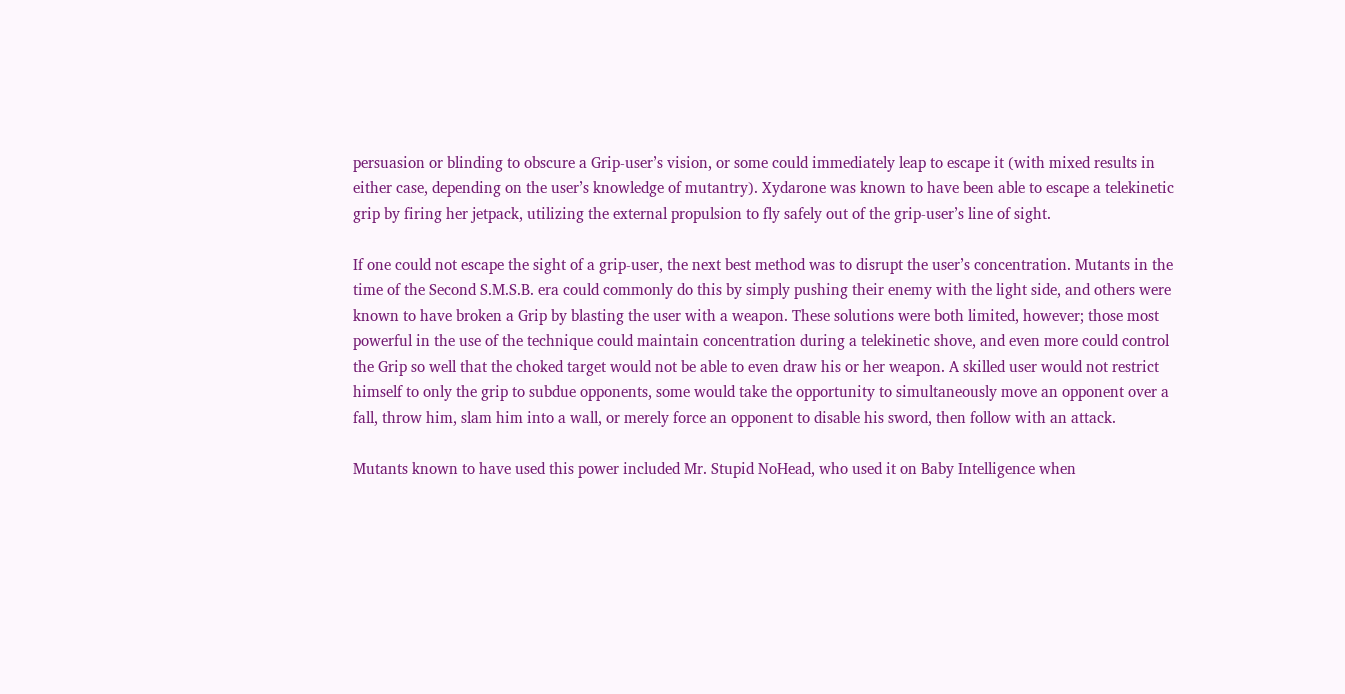persuasion or blinding to obscure a Grip-user’s vision, or some could immediately leap to escape it (with mixed results in either case, depending on the user’s knowledge of mutantry). Xydarone was known to have been able to escape a telekinetic grip by firing her jetpack, utilizing the external propulsion to fly safely out of the grip-user’s line of sight.

If one could not escape the sight of a grip-user, the next best method was to disrupt the user’s concentration. Mutants in the time of the Second S.M.S.B. era could commonly do this by simply pushing their enemy with the light side, and others were known to have broken a Grip by blasting the user with a weapon. These solutions were both limited, however; those most powerful in the use of the technique could maintain concentration during a telekinetic shove, and even more could control the Grip so well that the choked target would not be able to even draw his or her weapon. A skilled user would not restrict himself to only the grip to subdue opponents, some would take the opportunity to simultaneously move an opponent over a fall, throw him, slam him into a wall, or merely force an opponent to disable his sword, then follow with an attack.

Mutants known to have used this power included Mr. Stupid NoHead, who used it on Baby Intelligence when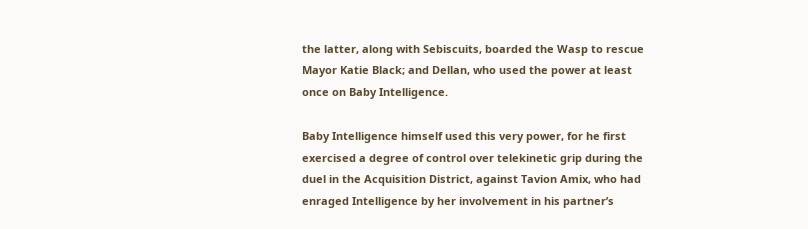the latter, along with Sebiscuits, boarded the Wasp to rescue Mayor Katie Black; and Dellan, who used the power at least once on Baby Intelligence.

Baby Intelligence himself used this very power, for he first exercised a degree of control over telekinetic grip during the duel in the Acquisition District, against Tavion Amix, who had enraged Intelligence by her involvement in his partner’s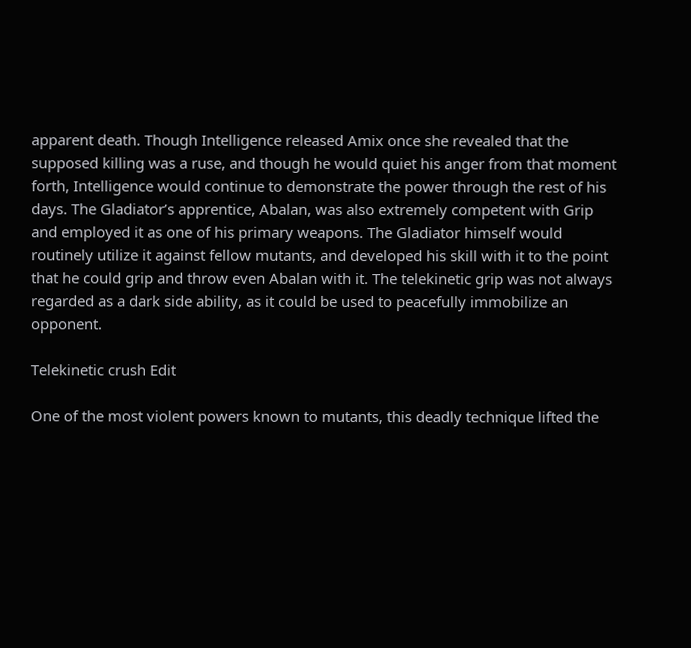apparent death. Though Intelligence released Amix once she revealed that the supposed killing was a ruse, and though he would quiet his anger from that moment forth, Intelligence would continue to demonstrate the power through the rest of his days. The Gladiator’s apprentice, Abalan, was also extremely competent with Grip and employed it as one of his primary weapons. The Gladiator himself would routinely utilize it against fellow mutants, and developed his skill with it to the point that he could grip and throw even Abalan with it. The telekinetic grip was not always regarded as a dark side ability, as it could be used to peacefully immobilize an opponent.

Telekinetic crush Edit

One of the most violent powers known to mutants, this deadly technique lifted the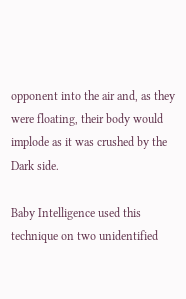opponent into the air and, as they were floating, their body would implode as it was crushed by the Dark side.

Baby Intelligence used this technique on two unidentified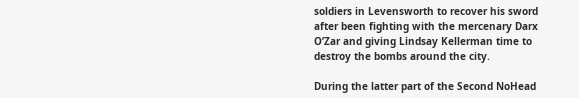soldiers in Levensworth to recover his sword after been fighting with the mercenary Darx O’Zar and giving Lindsay Kellerman time to destroy the bombs around the city.

During the latter part of the Second NoHead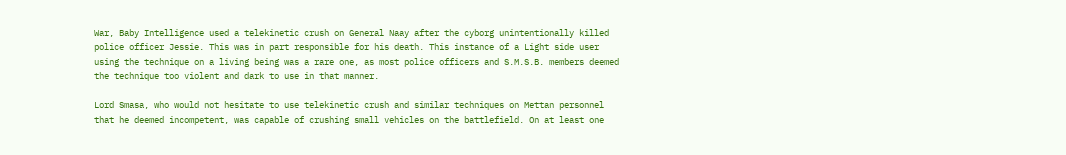War, Baby Intelligence used a telekinetic crush on General Naay after the cyborg unintentionally killed police officer Jessie. This was in part responsible for his death. This instance of a Light side user using the technique on a living being was a rare one, as most police officers and S.M.S.B. members deemed the technique too violent and dark to use in that manner.

Lord Smasa, who would not hesitate to use telekinetic crush and similar techniques on Mettan personnel that he deemed incompetent, was capable of crushing small vehicles on the battlefield. On at least one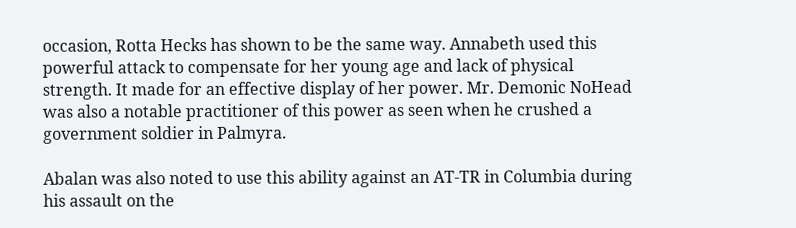occasion, Rotta Hecks has shown to be the same way. Annabeth used this powerful attack to compensate for her young age and lack of physical strength. It made for an effective display of her power. Mr. Demonic NoHead was also a notable practitioner of this power as seen when he crushed a government soldier in Palmyra.

Abalan was also noted to use this ability against an AT-TR in Columbia during his assault on the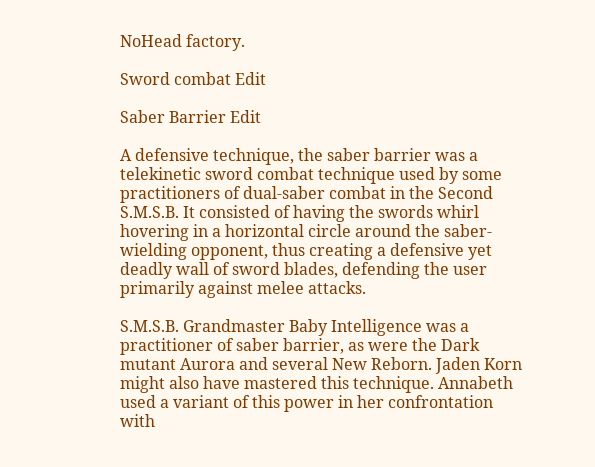NoHead factory.

Sword combat Edit

Saber Barrier Edit

A defensive technique, the saber barrier was a telekinetic sword combat technique used by some practitioners of dual-saber combat in the Second S.M.S.B. It consisted of having the swords whirl hovering in a horizontal circle around the saber-wielding opponent, thus creating a defensive yet deadly wall of sword blades, defending the user primarily against melee attacks.

S.M.S.B. Grandmaster Baby Intelligence was a practitioner of saber barrier, as were the Dark mutant Aurora and several New Reborn. Jaden Korn might also have mastered this technique. Annabeth used a variant of this power in her confrontation with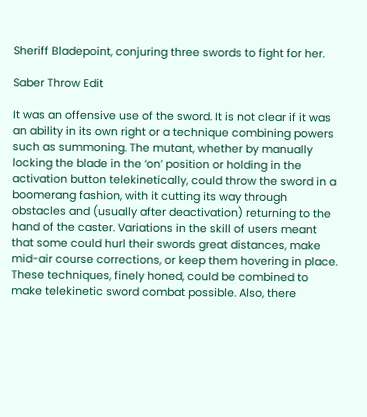Sheriff Bladepoint, conjuring three swords to fight for her.

Saber Throw Edit

It was an offensive use of the sword. It is not clear if it was an ability in its own right or a technique combining powers such as summoning. The mutant, whether by manually locking the blade in the ‘on’ position or holding in the activation button telekinetically, could throw the sword in a boomerang fashion, with it cutting its way through obstacles and (usually after deactivation) returning to the hand of the caster. Variations in the skill of users meant that some could hurl their swords great distances, make mid-air course corrections, or keep them hovering in place. These techniques, finely honed, could be combined to make telekinetic sword combat possible. Also, there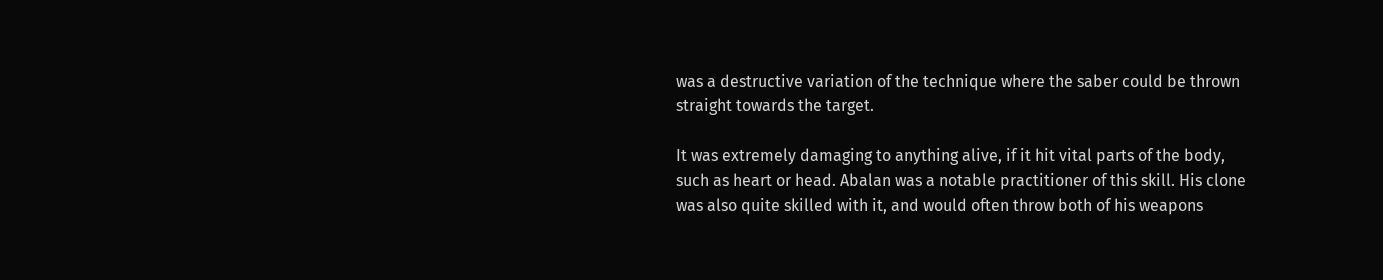was a destructive variation of the technique where the saber could be thrown straight towards the target.

It was extremely damaging to anything alive, if it hit vital parts of the body, such as heart or head. Abalan was a notable practitioner of this skill. His clone was also quite skilled with it, and would often throw both of his weapons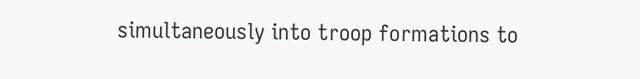simultaneously into troop formations to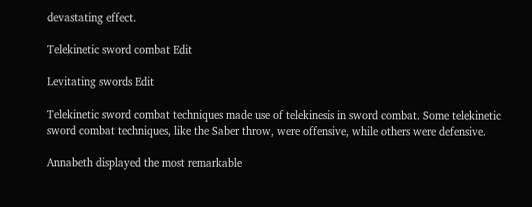devastating effect.

Telekinetic sword combat Edit

Levitating swords Edit

Telekinetic sword combat techniques made use of telekinesis in sword combat. Some telekinetic sword combat techniques, like the Saber throw, were offensive, while others were defensive.

Annabeth displayed the most remarkable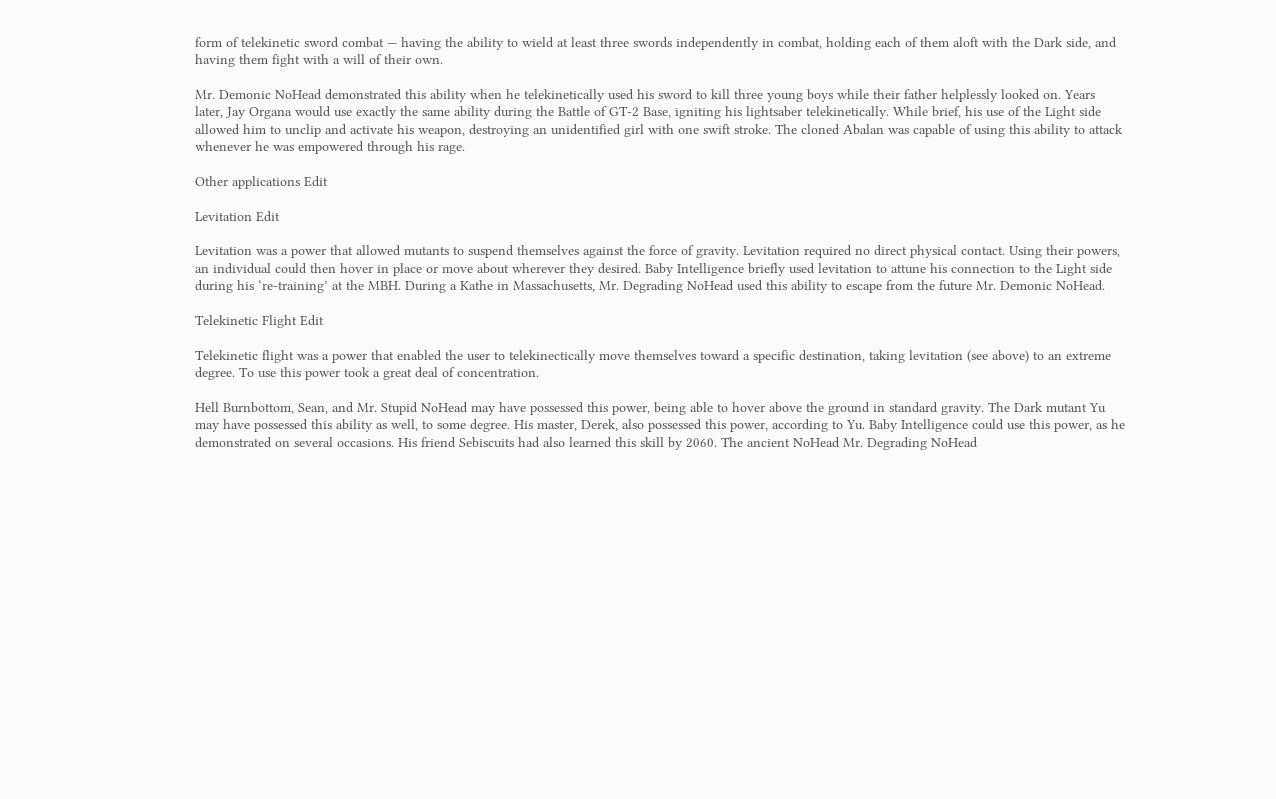form of telekinetic sword combat — having the ability to wield at least three swords independently in combat, holding each of them aloft with the Dark side, and having them fight with a will of their own.

Mr. Demonic NoHead demonstrated this ability when he telekinetically used his sword to kill three young boys while their father helplessly looked on. Years later, Jay Organa would use exactly the same ability during the Battle of GT-2 Base, igniting his lightsaber telekinetically. While brief, his use of the Light side allowed him to unclip and activate his weapon, destroying an unidentified girl with one swift stroke. The cloned Abalan was capable of using this ability to attack whenever he was empowered through his rage.

Other applications Edit

Levitation Edit

Levitation was a power that allowed mutants to suspend themselves against the force of gravity. Levitation required no direct physical contact. Using their powers, an individual could then hover in place or move about wherever they desired. Baby Intelligence briefly used levitation to attune his connection to the Light side during his ‘re-training’ at the MBH. During a Kathe in Massachusetts, Mr. Degrading NoHead used this ability to escape from the future Mr. Demonic NoHead.

Telekinetic Flight Edit

Telekinetic flight was a power that enabled the user to telekinectically move themselves toward a specific destination, taking levitation (see above) to an extreme degree. To use this power took a great deal of concentration.

Hell Burnbottom, Sean, and Mr. Stupid NoHead may have possessed this power, being able to hover above the ground in standard gravity. The Dark mutant Yu may have possessed this ability as well, to some degree. His master, Derek, also possessed this power, according to Yu. Baby Intelligence could use this power, as he demonstrated on several occasions. His friend Sebiscuits had also learned this skill by 2060. The ancient NoHead Mr. Degrading NoHead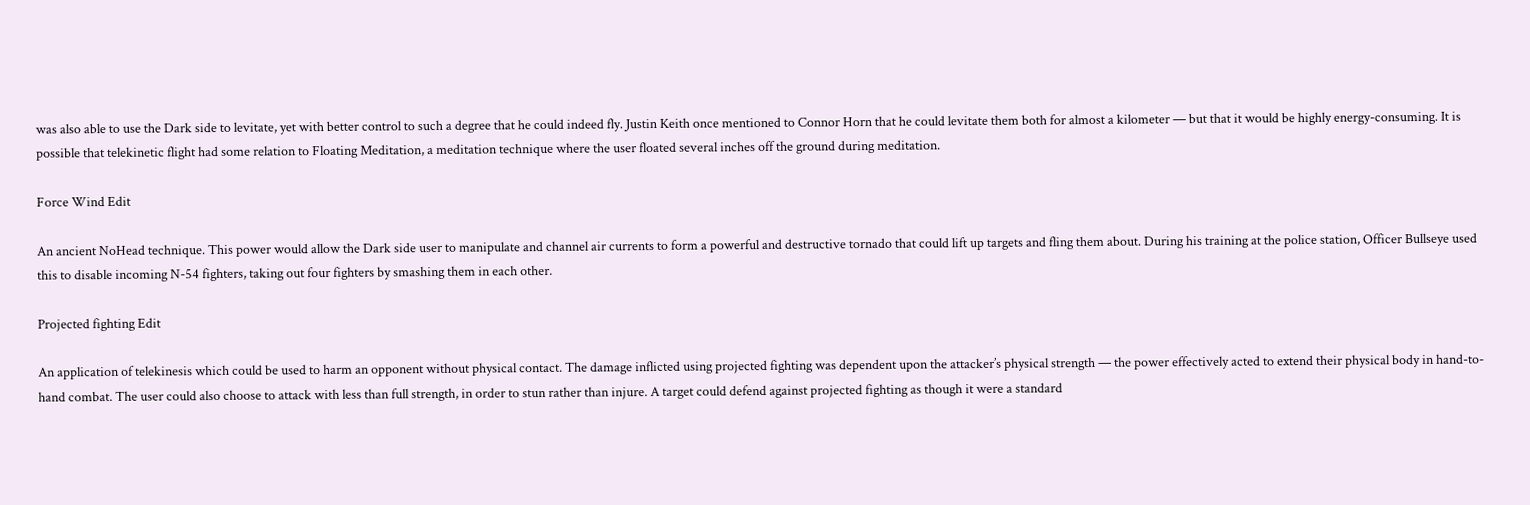was also able to use the Dark side to levitate, yet with better control to such a degree that he could indeed fly. Justin Keith once mentioned to Connor Horn that he could levitate them both for almost a kilometer — but that it would be highly energy-consuming. It is possible that telekinetic flight had some relation to Floating Meditation, a meditation technique where the user floated several inches off the ground during meditation.

Force Wind Edit

An ancient NoHead technique. This power would allow the Dark side user to manipulate and channel air currents to form a powerful and destructive tornado that could lift up targets and fling them about. During his training at the police station, Officer Bullseye used this to disable incoming N-54 fighters, taking out four fighters by smashing them in each other.

Projected fighting Edit

An application of telekinesis which could be used to harm an opponent without physical contact. The damage inflicted using projected fighting was dependent upon the attacker’s physical strength — the power effectively acted to extend their physical body in hand-to-hand combat. The user could also choose to attack with less than full strength, in order to stun rather than injure. A target could defend against projected fighting as though it were a standard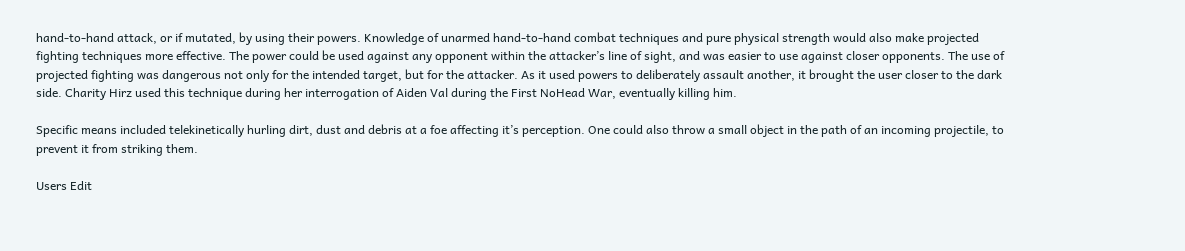hand-to-hand attack, or if mutated, by using their powers. Knowledge of unarmed hand-to-hand combat techniques and pure physical strength would also make projected fighting techniques more effective. The power could be used against any opponent within the attacker’s line of sight, and was easier to use against closer opponents. The use of projected fighting was dangerous not only for the intended target, but for the attacker. As it used powers to deliberately assault another, it brought the user closer to the dark side. Charity Hirz used this technique during her interrogation of Aiden Val during the First NoHead War, eventually killing him.

Specific means included telekinetically hurling dirt, dust and debris at a foe affecting it’s perception. One could also throw a small object in the path of an incoming projectile, to prevent it from striking them.

Users Edit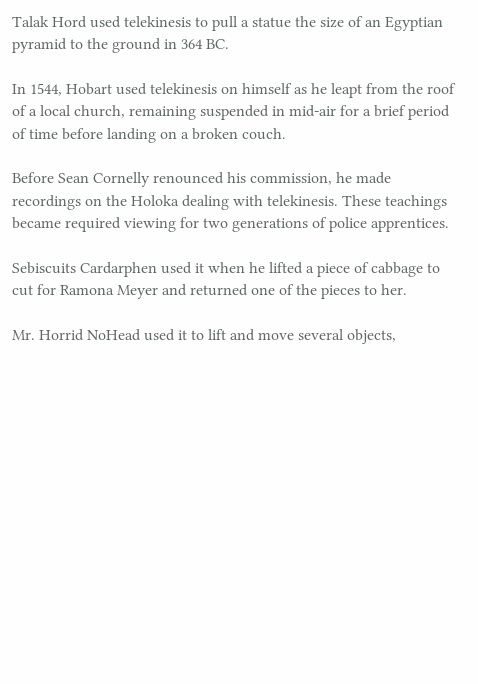Talak Hord used telekinesis to pull a statue the size of an Egyptian pyramid to the ground in 364 BC.

In 1544, Hobart used telekinesis on himself as he leapt from the roof of a local church, remaining suspended in mid-air for a brief period of time before landing on a broken couch.

Before Sean Cornelly renounced his commission, he made recordings on the Holoka dealing with telekinesis. These teachings became required viewing for two generations of police apprentices.

Sebiscuits Cardarphen used it when he lifted a piece of cabbage to cut for Ramona Meyer and returned one of the pieces to her.

Mr. Horrid NoHead used it to lift and move several objects,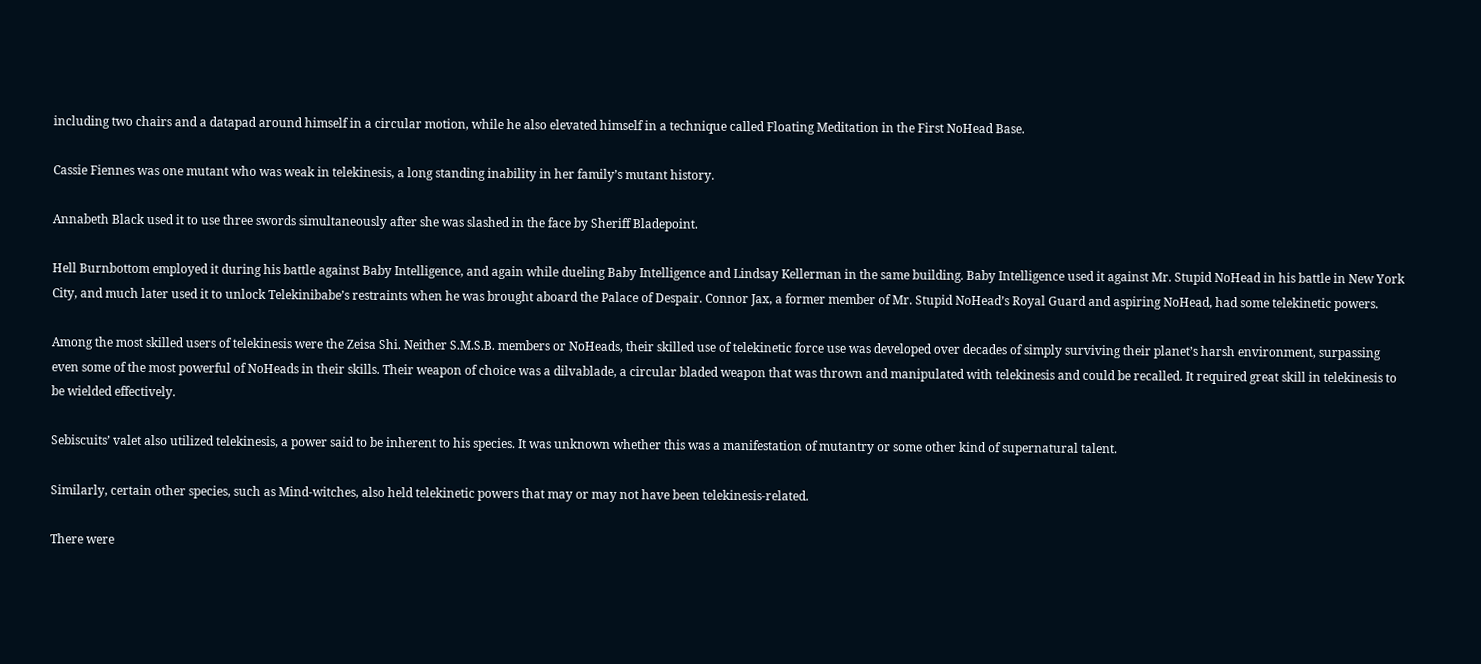including two chairs and a datapad around himself in a circular motion, while he also elevated himself in a technique called Floating Meditation in the First NoHead Base.

Cassie Fiennes was one mutant who was weak in telekinesis, a long standing inability in her family’s mutant history.

Annabeth Black used it to use three swords simultaneously after she was slashed in the face by Sheriff Bladepoint.

Hell Burnbottom employed it during his battle against Baby Intelligence, and again while dueling Baby Intelligence and Lindsay Kellerman in the same building. Baby Intelligence used it against Mr. Stupid NoHead in his battle in New York City, and much later used it to unlock Telekinibabe’s restraints when he was brought aboard the Palace of Despair. Connor Jax, a former member of Mr. Stupid NoHead’s Royal Guard and aspiring NoHead, had some telekinetic powers.

Among the most skilled users of telekinesis were the Zeisa Shi. Neither S.M.S.B. members or NoHeads, their skilled use of telekinetic force use was developed over decades of simply surviving their planet’s harsh environment, surpassing even some of the most powerful of NoHeads in their skills. Their weapon of choice was a dilvablade, a circular bladed weapon that was thrown and manipulated with telekinesis and could be recalled. It required great skill in telekinesis to be wielded effectively.

Sebiscuits’ valet also utilized telekinesis, a power said to be inherent to his species. It was unknown whether this was a manifestation of mutantry or some other kind of supernatural talent.

Similarly, certain other species, such as Mind-witches, also held telekinetic powers that may or may not have been telekinesis-related.

There were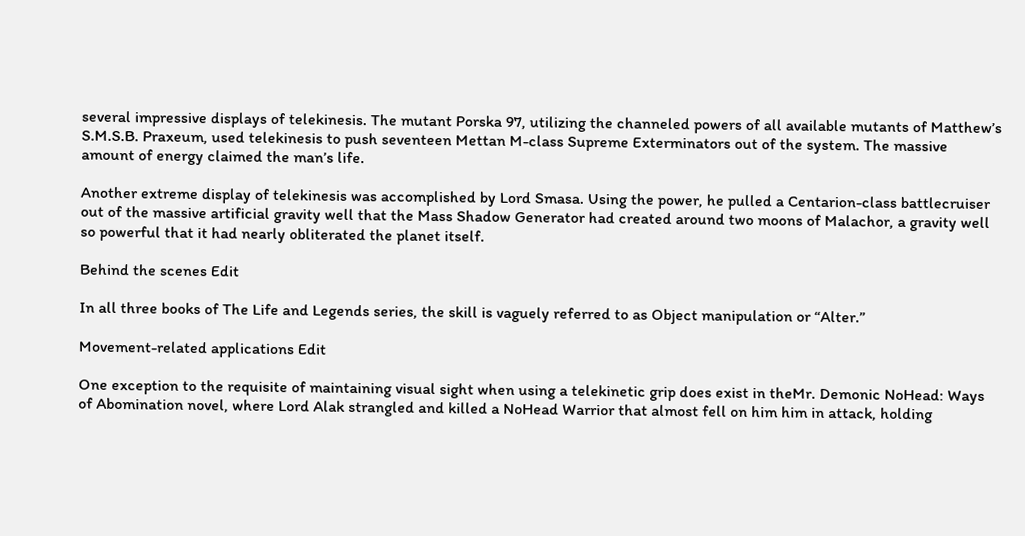several impressive displays of telekinesis. The mutant Porska 97, utilizing the channeled powers of all available mutants of Matthew’s S.M.S.B. Praxeum, used telekinesis to push seventeen Mettan M-class Supreme Exterminators out of the system. The massive amount of energy claimed the man’s life.

Another extreme display of telekinesis was accomplished by Lord Smasa. Using the power, he pulled a Centarion-class battlecruiser out of the massive artificial gravity well that the Mass Shadow Generator had created around two moons of Malachor, a gravity well so powerful that it had nearly obliterated the planet itself.

Behind the scenes Edit

In all three books of The Life and Legends series, the skill is vaguely referred to as Object manipulation or “Alter.”

Movement-related applications Edit

One exception to the requisite of maintaining visual sight when using a telekinetic grip does exist in theMr. Demonic NoHead: Ways of Abomination novel, where Lord Alak strangled and killed a NoHead Warrior that almost fell on him him in attack, holding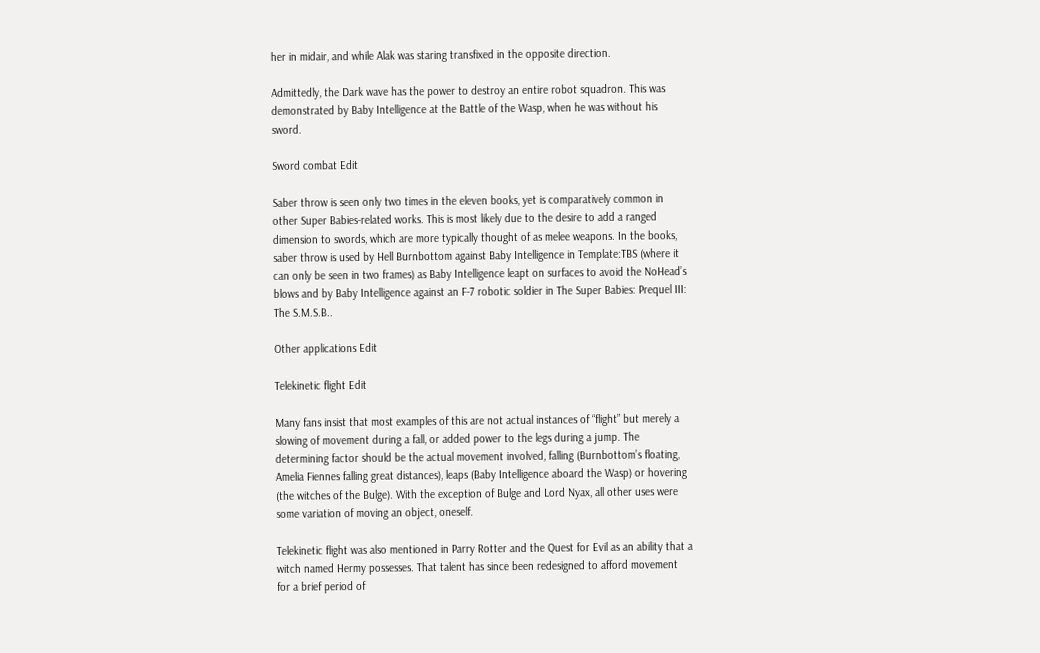her in midair, and while Alak was staring transfixed in the opposite direction.

Admittedly, the Dark wave has the power to destroy an entire robot squadron. This was demonstrated by Baby Intelligence at the Battle of the Wasp, when he was without his sword.

Sword combat Edit

Saber throw is seen only two times in the eleven books, yet is comparatively common in other Super Babies-related works. This is most likely due to the desire to add a ranged dimension to swords, which are more typically thought of as melee weapons. In the books, saber throw is used by Hell Burnbottom against Baby Intelligence in Template:TBS (where it can only be seen in two frames) as Baby Intelligence leapt on surfaces to avoid the NoHead’s blows and by Baby Intelligence against an F-7 robotic soldier in The Super Babies: Prequel III: The S.M.S.B..

Other applications Edit

Telekinetic flight Edit

Many fans insist that most examples of this are not actual instances of “flight” but merely a slowing of movement during a fall, or added power to the legs during a jump. The determining factor should be the actual movement involved, falling (Burnbottom’s floating, Amelia Fiennes falling great distances), leaps (Baby Intelligence aboard the Wasp) or hovering (the witches of the Bulge). With the exception of Bulge and Lord Nyax, all other uses were some variation of moving an object, oneself.

Telekinetic flight was also mentioned in Parry Rotter and the Quest for Evil as an ability that a witch named Hermy possesses. That talent has since been redesigned to afford movement for a brief period of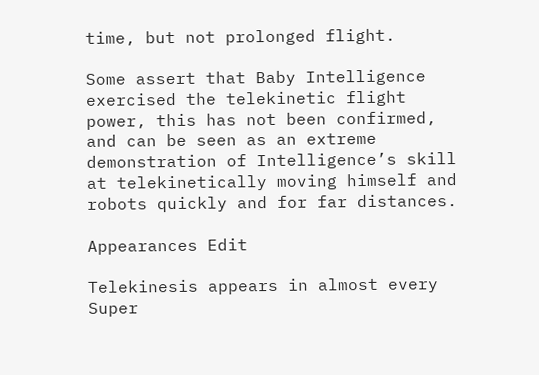time, but not prolonged flight.

Some assert that Baby Intelligence exercised the telekinetic flight power, this has not been confirmed, and can be seen as an extreme demonstration of Intelligence’s skill at telekinetically moving himself and robots quickly and for far distances.

Appearances Edit

Telekinesis appears in almost every Super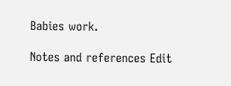Babies work.

Notes and references Edit